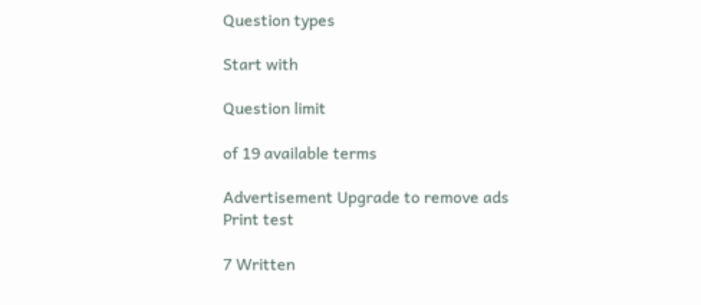Question types

Start with

Question limit

of 19 available terms

Advertisement Upgrade to remove ads
Print test

7 Written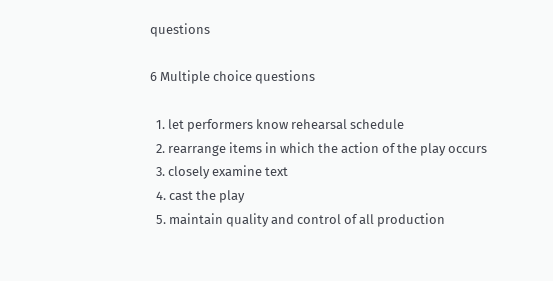questions

6 Multiple choice questions

  1. let performers know rehearsal schedule
  2. rearrange items in which the action of the play occurs
  3. closely examine text
  4. cast the play
  5. maintain quality and control of all production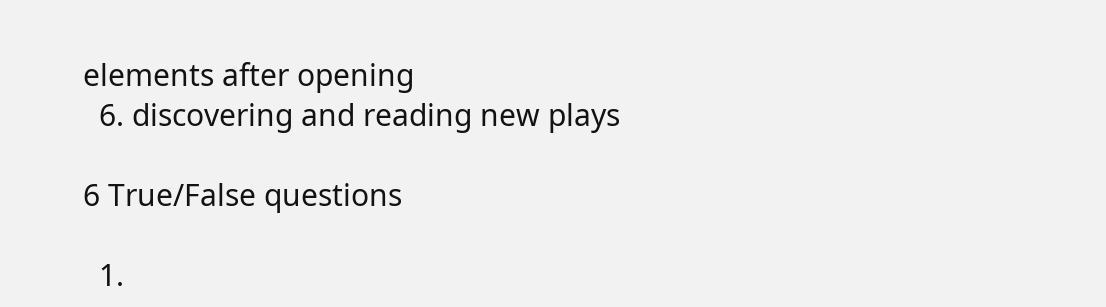elements after opening
  6. discovering and reading new plays

6 True/False questions

  1.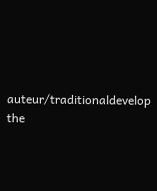auteur/traditionaldevelop the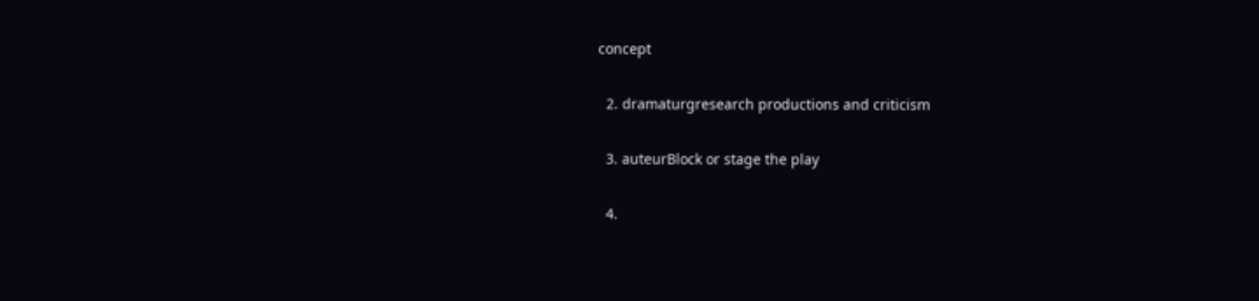concept


  2. dramaturgresearch productions and criticism


  3. auteurBlock or stage the play


  4.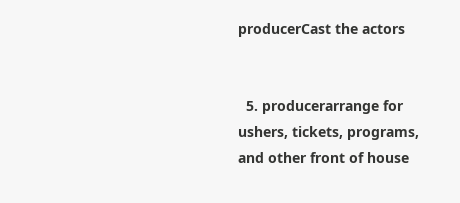producerCast the actors


  5. producerarrange for ushers, tickets, programs, and other front of house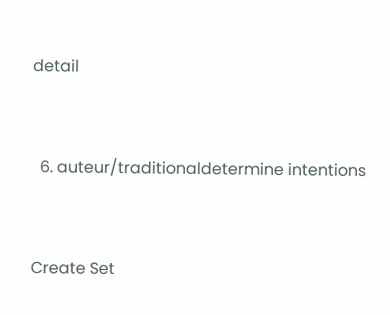detail


  6. auteur/traditionaldetermine intentions


Create Set